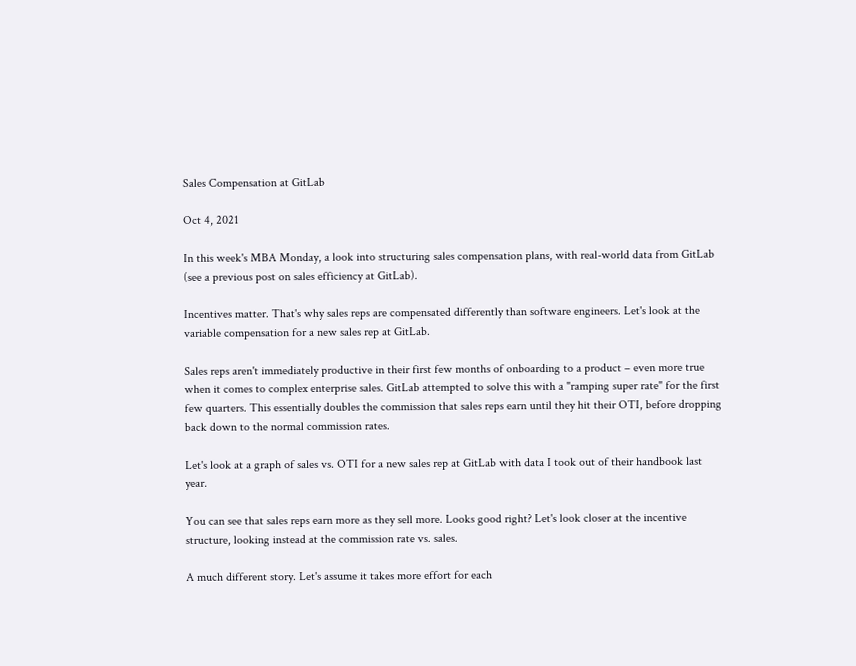Sales Compensation at GitLab

Oct 4, 2021

In this week's MBA Monday, a look into structuring sales compensation plans, with real-world data from GitLab (see a previous post on sales efficiency at GitLab).

Incentives matter. That's why sales reps are compensated differently than software engineers. Let's look at the variable compensation for a new sales rep at GitLab.

Sales reps aren't immediately productive in their first few months of onboarding to a product – even more true when it comes to complex enterprise sales. GitLab attempted to solve this with a "ramping super rate" for the first few quarters. This essentially doubles the commission that sales reps earn until they hit their OTI, before dropping back down to the normal commission rates.

Let's look at a graph of sales vs. OTI for a new sales rep at GitLab with data I took out of their handbook last year.

You can see that sales reps earn more as they sell more. Looks good right? Let's look closer at the incentive structure, looking instead at the commission rate vs. sales.

A much different story. Let's assume it takes more effort for each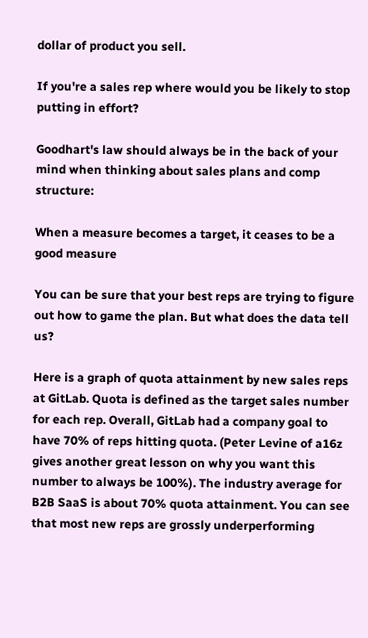dollar of product you sell.

If you're a sales rep where would you be likely to stop putting in effort?

Goodhart's law should always be in the back of your mind when thinking about sales plans and comp structure:

When a measure becomes a target, it ceases to be a good measure

You can be sure that your best reps are trying to figure out how to game the plan. But what does the data tell us?

Here is a graph of quota attainment by new sales reps at GitLab. Quota is defined as the target sales number for each rep. Overall, GitLab had a company goal to have 70% of reps hitting quota. (Peter Levine of a16z gives another great lesson on why you want this number to always be 100%). The industry average for B2B SaaS is about 70% quota attainment. You can see that most new reps are grossly underperforming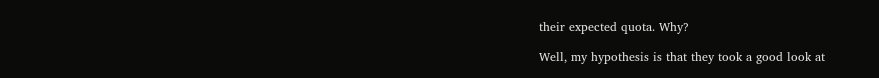their expected quota. Why?

Well, my hypothesis is that they took a good look at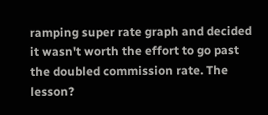ramping super rate graph and decided it wasn't worth the effort to go past the doubled commission rate. The lesson?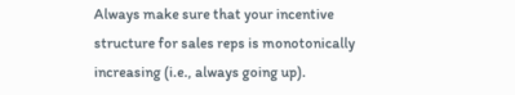Always make sure that your incentive structure for sales reps is monotonically increasing (i.e., always going up).